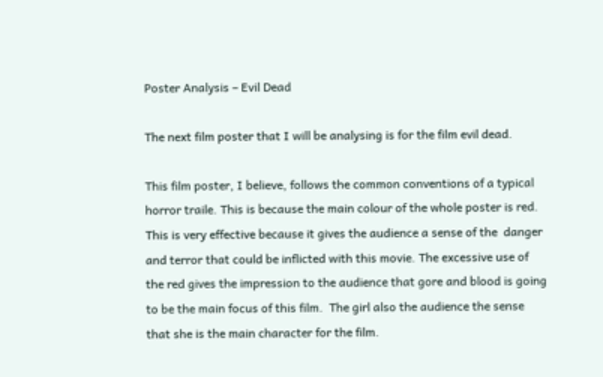Poster Analysis – Evil Dead

The next film poster that I will be analysing is for the film evil dead.

This film poster, I believe, follows the common conventions of a typical horror traile. This is because the main colour of the whole poster is red. This is very effective because it gives the audience a sense of the  danger and terror that could be inflicted with this movie. The excessive use of the red gives the impression to the audience that gore and blood is going to be the main focus of this film.  The girl also the audience the sense that she is the main character for the film.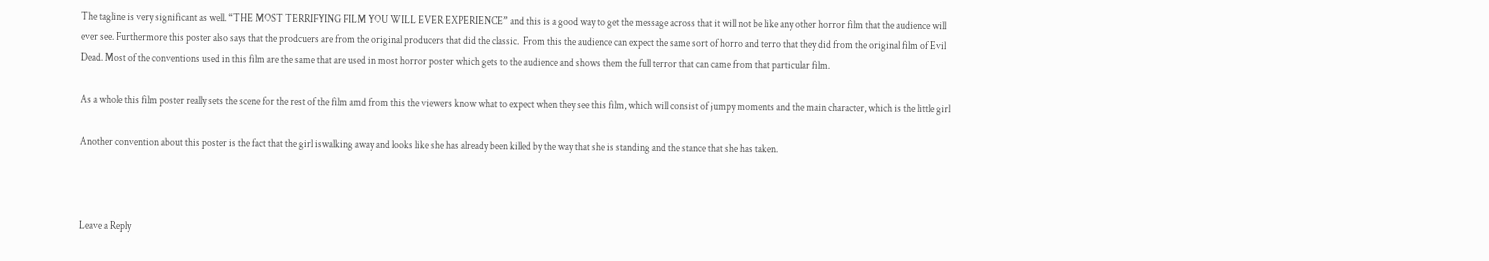The tagline is very significant as well. “THE MOST TERRIFYING FILM YOU WILL EVER EXPERIENCE” and this is a good way to get the message across that it will not be like any other horror film that the audience will ever see. Furthermore this poster also says that the prodcuers are from the original producers that did the classic.  From this the audience can expect the same sort of horro and terro that they did from the original film of Evil Dead. Most of the conventions used in this film are the same that are used in most horror poster which gets to the audience and shows them the full terror that can came from that particular film.

As a whole this film poster really sets the scene for the rest of the film amd from this the viewers know what to expect when they see this film, which will consist of jumpy moments and the main character, which is the little girl

Another convention about this poster is the fact that the girl iswalking away and looks like she has already been killed by the way that she is standing and the stance that she has taken.



Leave a Reply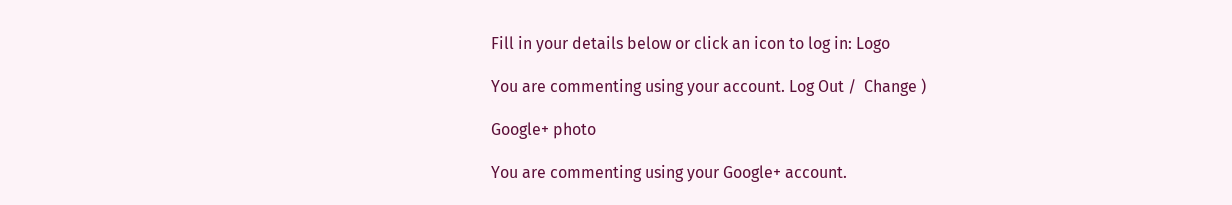Fill in your details below or click an icon to log in: Logo

You are commenting using your account. Log Out /  Change )

Google+ photo

You are commenting using your Google+ account.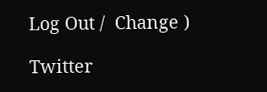Log Out /  Change )

Twitter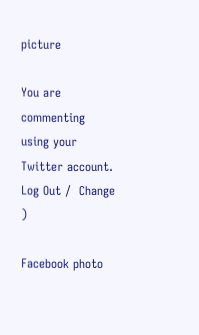picture

You are commenting using your Twitter account. Log Out /  Change )

Facebook photo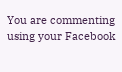You are commenting using your Facebook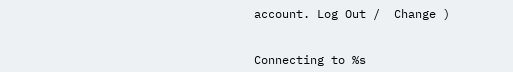account. Log Out /  Change )


Connecting to %s